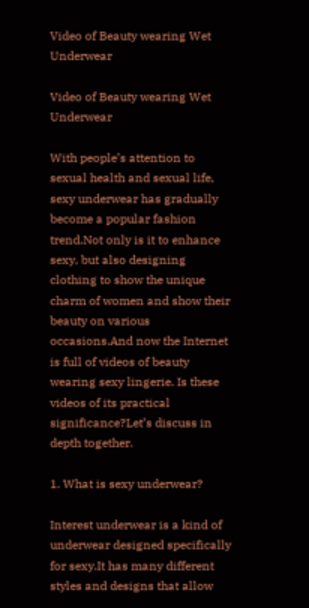Video of Beauty wearing Wet Underwear

Video of Beauty wearing Wet Underwear

With people’s attention to sexual health and sexual life, sexy underwear has gradually become a popular fashion trend.Not only is it to enhance sexy, but also designing clothing to show the unique charm of women and show their beauty on various occasions.And now the Internet is full of videos of beauty wearing sexy lingerie. Is these videos of its practical significance?Let’s discuss in depth together.

1. What is sexy underwear?

Interest underwear is a kind of underwear designed specifically for sexy.It has many different styles and designs that allow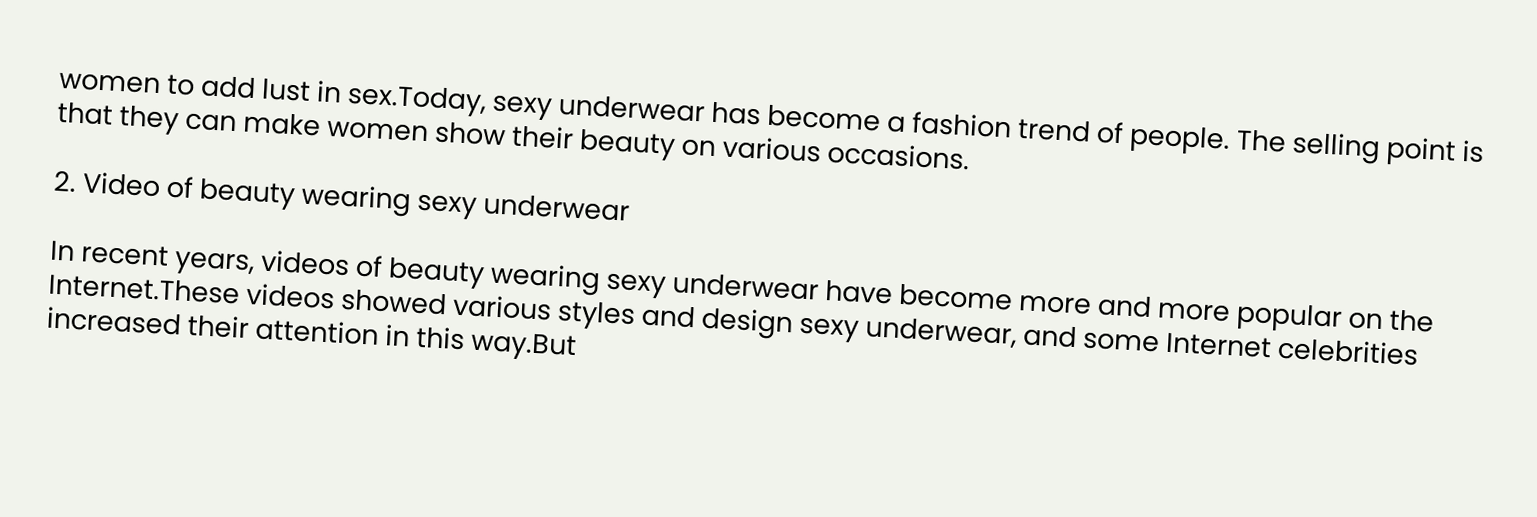women to add lust in sex.Today, sexy underwear has become a fashion trend of people. The selling point is that they can make women show their beauty on various occasions.

2. Video of beauty wearing sexy underwear

In recent years, videos of beauty wearing sexy underwear have become more and more popular on the Internet.These videos showed various styles and design sexy underwear, and some Internet celebrities increased their attention in this way.But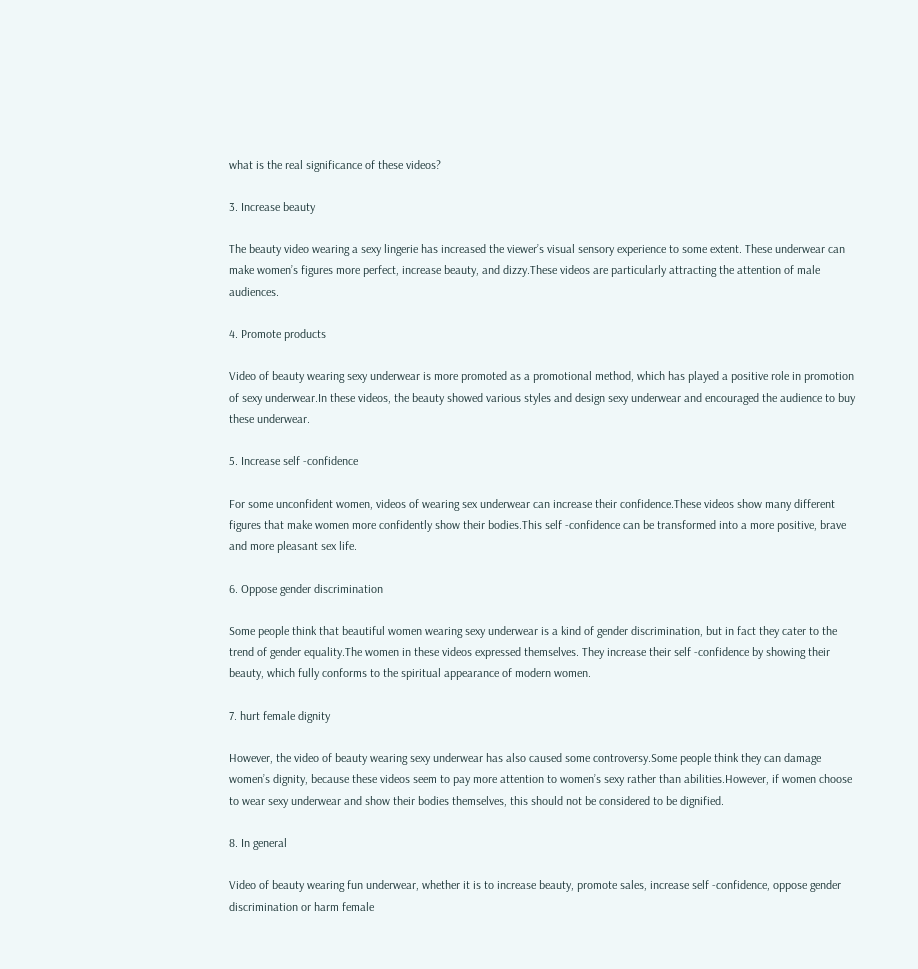what is the real significance of these videos?

3. Increase beauty

The beauty video wearing a sexy lingerie has increased the viewer’s visual sensory experience to some extent. These underwear can make women’s figures more perfect, increase beauty, and dizzy.These videos are particularly attracting the attention of male audiences.

4. Promote products

Video of beauty wearing sexy underwear is more promoted as a promotional method, which has played a positive role in promotion of sexy underwear.In these videos, the beauty showed various styles and design sexy underwear and encouraged the audience to buy these underwear.

5. Increase self -confidence

For some unconfident women, videos of wearing sex underwear can increase their confidence.These videos show many different figures that make women more confidently show their bodies.This self -confidence can be transformed into a more positive, brave and more pleasant sex life.

6. Oppose gender discrimination

Some people think that beautiful women wearing sexy underwear is a kind of gender discrimination, but in fact they cater to the trend of gender equality.The women in these videos expressed themselves. They increase their self -confidence by showing their beauty, which fully conforms to the spiritual appearance of modern women.

7. hurt female dignity

However, the video of beauty wearing sexy underwear has also caused some controversy.Some people think they can damage women’s dignity, because these videos seem to pay more attention to women’s sexy rather than abilities.However, if women choose to wear sexy underwear and show their bodies themselves, this should not be considered to be dignified.

8. In general

Video of beauty wearing fun underwear, whether it is to increase beauty, promote sales, increase self -confidence, oppose gender discrimination or harm female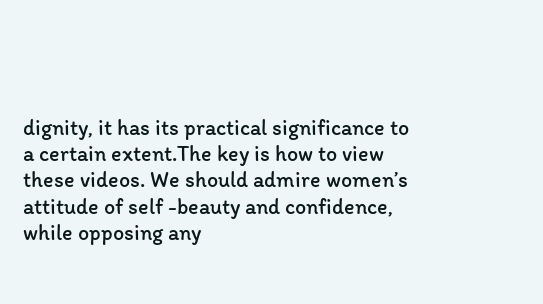dignity, it has its practical significance to a certain extent.The key is how to view these videos. We should admire women’s attitude of self -beauty and confidence, while opposing any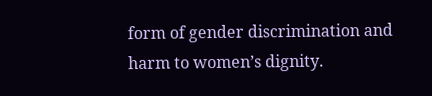form of gender discrimination and harm to women’s dignity.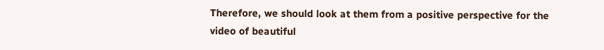Therefore, we should look at them from a positive perspective for the video of beautiful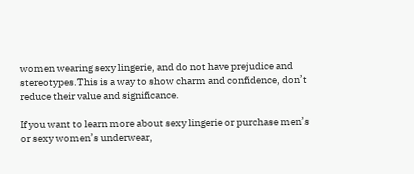women wearing sexy lingerie, and do not have prejudice and stereotypes.This is a way to show charm and confidence, don’t reduce their value and significance.

If you want to learn more about sexy lingerie or purchase men’s or sexy women’s underwear,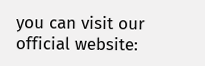you can visit our official website: